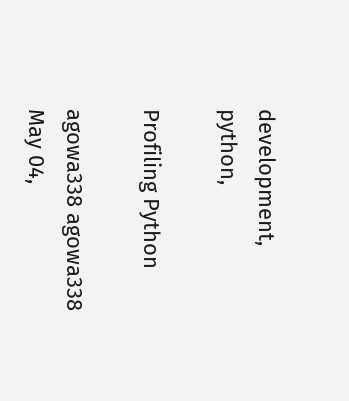development, python,

Profiling Python

agowa338 agowa338 May 04,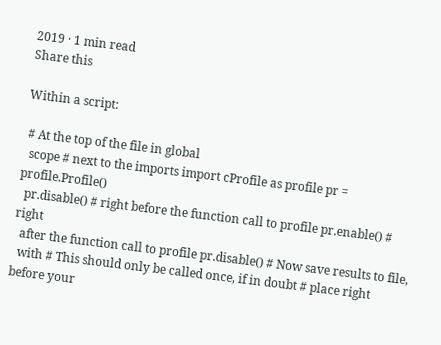2019 · 1 min read
Share this

Within a script:

 # At the top of the file in global
  scope # next to the imports import cProfile as profile pr = profile.Profile()
  pr.disable() # right before the function call to profile pr.enable() # right
  after the function call to profile pr.disable() # Now save results to file,
  with # This should only be called once, if in doubt # place right before your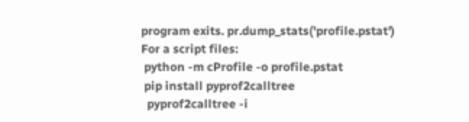program exits. pr.dump_stats('profile.pstat')
For a script files:
 python -m cProfile -o profile.pstat
 pip install pyprof2calltree
  pyprof2calltree -i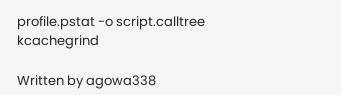profile.pstat -o script.calltree kcachegrind

Written by agowa338